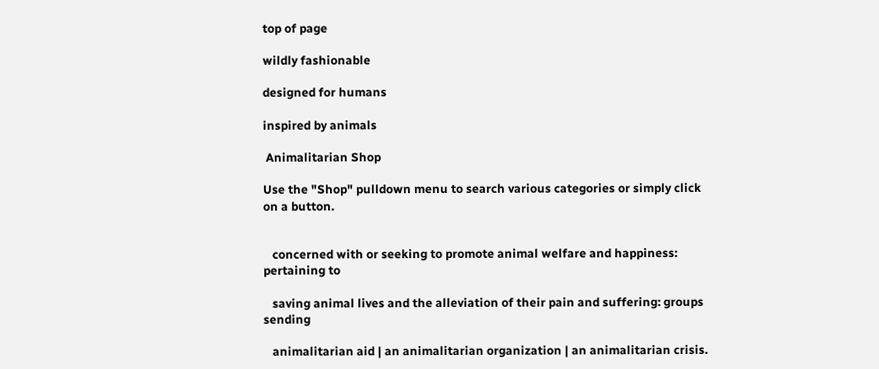top of page

wildly fashionable

designed for humans

inspired by animals

 Animalitarian Shop

Use the "Shop" pulldown menu to search various categories or simply click on a button.


   concerned with or seeking to promote animal welfare and happiness: pertaining to

   saving animal lives and the alleviation of their pain and suffering: groups sending

   animalitarian aid | an animalitarian organization | an animalitarian crisis.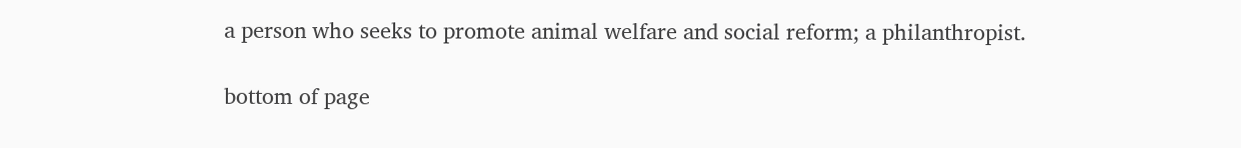a person who seeks to promote animal welfare and social reform; a philanthropist.

bottom of page